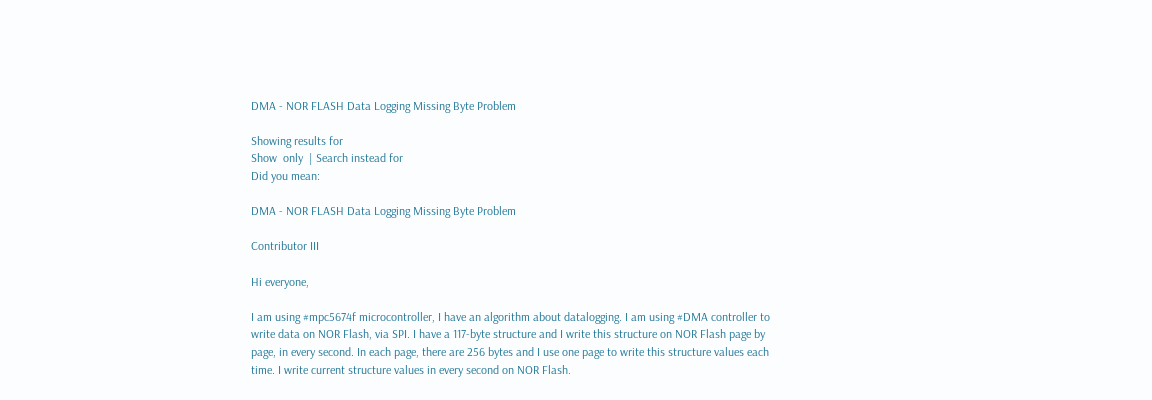DMA - NOR FLASH Data Logging Missing Byte Problem

Showing results for
Show  only  | Search instead for
Did you mean:

DMA - NOR FLASH Data Logging Missing Byte Problem

Contributor III

Hi everyone,

I am using #mpc5674f microcontroller, I have an algorithm about datalogging. I am using #DMA controller to write data on NOR Flash, via SPI. I have a 117-byte structure and I write this structure on NOR Flash page by page, in every second. In each page, there are 256 bytes and I use one page to write this structure values each time. I write current structure values in every second on NOR Flash.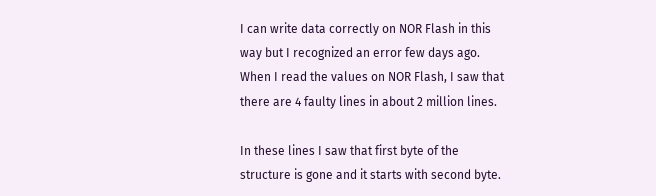I can write data correctly on NOR Flash in this way but I recognized an error few days ago. When I read the values on NOR Flash, I saw that there are 4 faulty lines in about 2 million lines.

In these lines I saw that first byte of the structure is gone and it starts with second byte.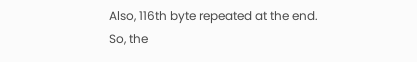Also, 116th byte repeated at the end. So, the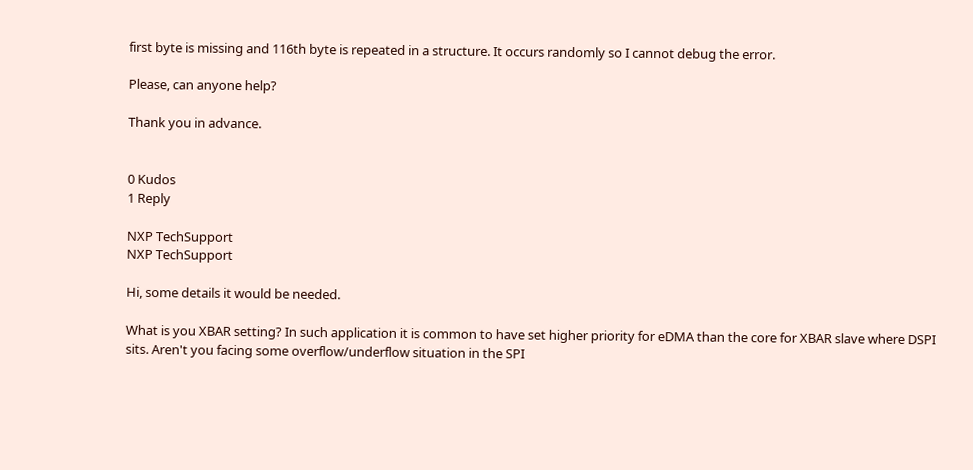first byte is missing and 116th byte is repeated in a structure. It occurs randomly so I cannot debug the error.

Please, can anyone help?

Thank you in advance.


0 Kudos
1 Reply

NXP TechSupport
NXP TechSupport

Hi, some details it would be needed.

What is you XBAR setting? In such application it is common to have set higher priority for eDMA than the core for XBAR slave where DSPI sits. Aren't you facing some overflow/underflow situation in the SPI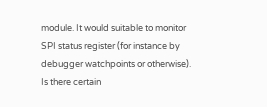module. It would suitable to monitor SPI status register (for instance by debugger watchpoints or otherwise). Is there certain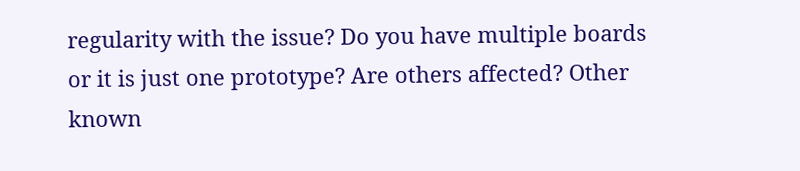regularity with the issue? Do you have multiple boards or it is just one prototype? Are others affected? Other known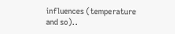influences (temperature and so)..